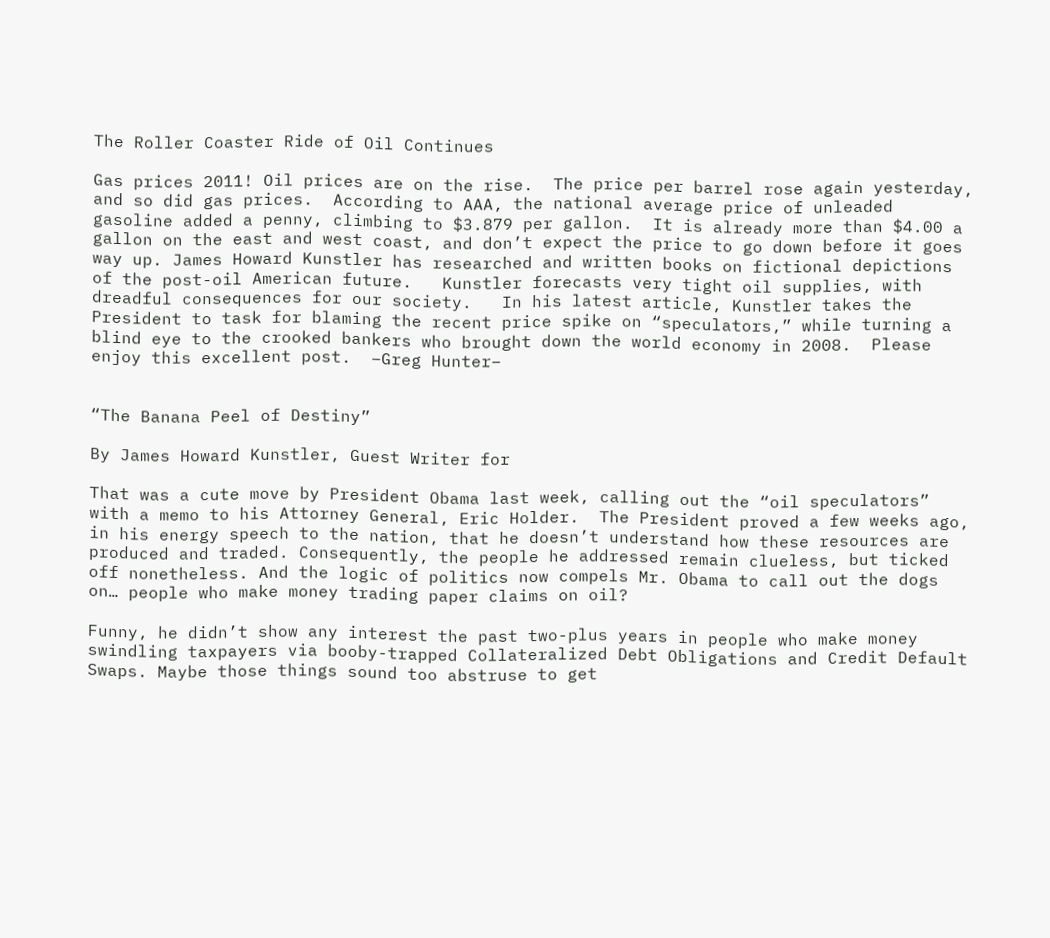The Roller Coaster Ride of Oil Continues

Gas prices 2011! Oil prices are on the rise.  The price per barrel rose again yesterday, and so did gas prices.  According to AAA, the national average price of unleaded gasoline added a penny, climbing to $3.879 per gallon.  It is already more than $4.00 a gallon on the east and west coast, and don’t expect the price to go down before it goes way up. James Howard Kunstler has researched and written books on fictional depictions of the post-oil American future.   Kunstler forecasts very tight oil supplies, with dreadful consequences for our society.   In his latest article, Kunstler takes the President to task for blaming the recent price spike on “speculators,” while turning a blind eye to the crooked bankers who brought down the world economy in 2008.  Please enjoy this excellent post.  –Greg Hunter–


“The Banana Peel of Destiny”

By James Howard Kunstler, Guest Writer for

That was a cute move by President Obama last week, calling out the “oil speculators” with a memo to his Attorney General, Eric Holder.  The President proved a few weeks ago, in his energy speech to the nation, that he doesn’t understand how these resources are produced and traded. Consequently, the people he addressed remain clueless, but ticked off nonetheless. And the logic of politics now compels Mr. Obama to call out the dogs on… people who make money trading paper claims on oil?

Funny, he didn’t show any interest the past two-plus years in people who make money swindling taxpayers via booby-trapped Collateralized Debt Obligations and Credit Default Swaps. Maybe those things sound too abstruse to get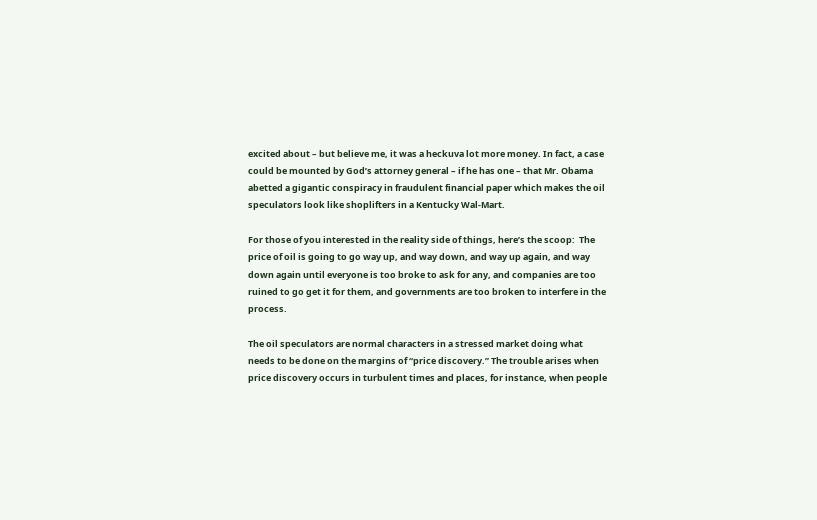excited about – but believe me, it was a heckuva lot more money. In fact, a case could be mounted by God’s attorney general – if he has one – that Mr. Obama abetted a gigantic conspiracy in fraudulent financial paper which makes the oil speculators look like shoplifters in a Kentucky Wal-Mart.

For those of you interested in the reality side of things, here’s the scoop:  The price of oil is going to go way up, and way down, and way up again, and way down again until everyone is too broke to ask for any, and companies are too ruined to go get it for them, and governments are too broken to interfere in the process.

The oil speculators are normal characters in a stressed market doing what needs to be done on the margins of “price discovery.” The trouble arises when price discovery occurs in turbulent times and places, for instance, when people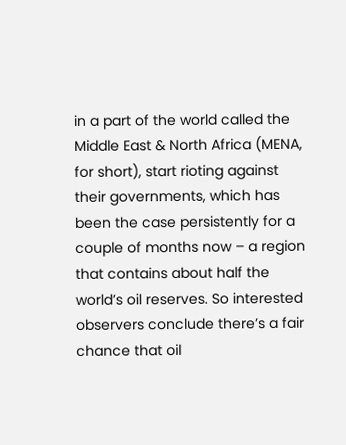in a part of the world called the Middle East & North Africa (MENA, for short), start rioting against their governments, which has been the case persistently for a couple of months now – a region that contains about half the world’s oil reserves. So interested observers conclude there’s a fair chance that oil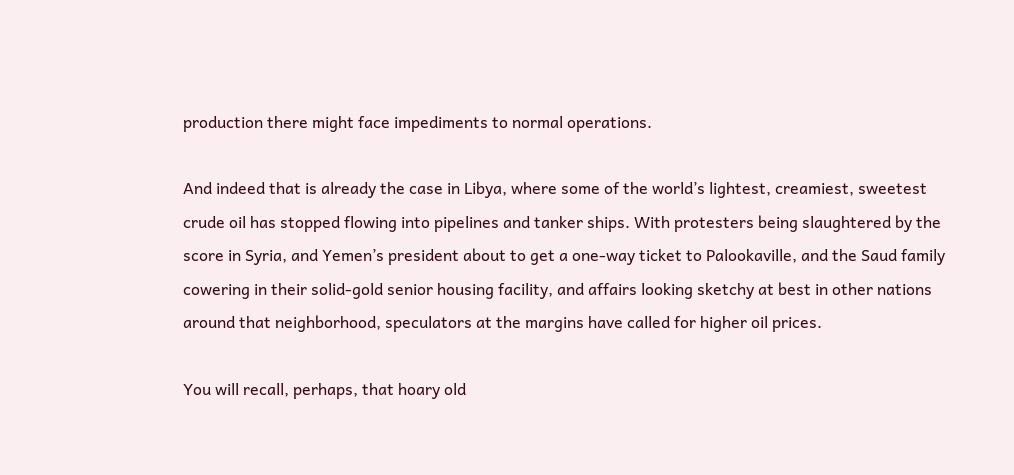production there might face impediments to normal operations.

And indeed that is already the case in Libya, where some of the world’s lightest, creamiest, sweetest crude oil has stopped flowing into pipelines and tanker ships. With protesters being slaughtered by the score in Syria, and Yemen’s president about to get a one-way ticket to Palookaville, and the Saud family cowering in their solid-gold senior housing facility, and affairs looking sketchy at best in other nations around that neighborhood, speculators at the margins have called for higher oil prices.

You will recall, perhaps, that hoary old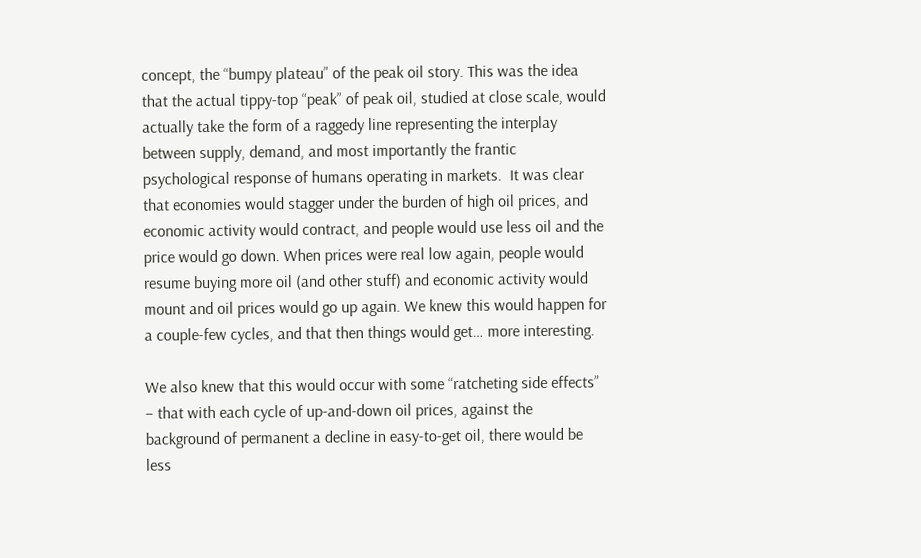concept, the “bumpy plateau” of the peak oil story. This was the idea that the actual tippy-top “peak” of peak oil, studied at close scale, would actually take the form of a raggedy line representing the interplay between supply, demand, and most importantly the frantic psychological response of humans operating in markets.  It was clear that economies would stagger under the burden of high oil prices, and economic activity would contract, and people would use less oil and the price would go down. When prices were real low again, people would resume buying more oil (and other stuff) and economic activity would mount and oil prices would go up again. We knew this would happen for a couple-few cycles, and that then things would get… more interesting.

We also knew that this would occur with some “ratcheting side effects” – that with each cycle of up-and-down oil prices, against the background of permanent a decline in easy-to-get oil, there would be less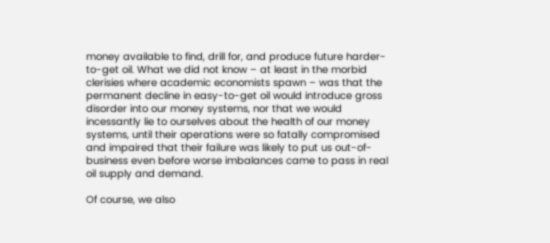money available to find, drill for, and produce future harder-to-get oil. What we did not know – at least in the morbid clerisies where academic economists spawn – was that the permanent decline in easy-to-get oil would introduce gross disorder into our money systems, nor that we would incessantly lie to ourselves about the health of our money systems, until their operations were so fatally compromised and impaired that their failure was likely to put us out-of-business even before worse imbalances came to pass in real oil supply and demand.

Of course, we also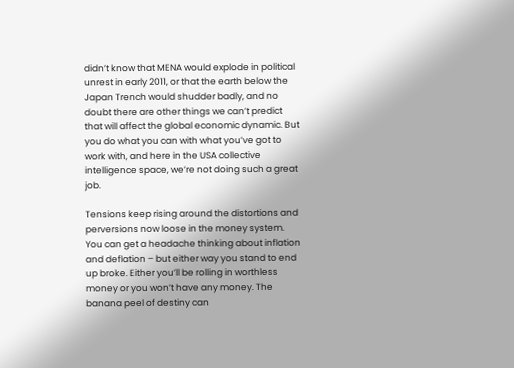didn’t know that MENA would explode in political unrest in early 2011, or that the earth below the Japan Trench would shudder badly, and no doubt there are other things we can’t predict that will affect the global economic dynamic. But you do what you can with what you’ve got to work with, and here in the USA collective intelligence space, we’re not doing such a great job.

Tensions keep rising around the distortions and perversions now loose in the money system. You can get a headache thinking about inflation and deflation – but either way you stand to end up broke. Either you’ll be rolling in worthless money or you won’t have any money. The banana peel of destiny can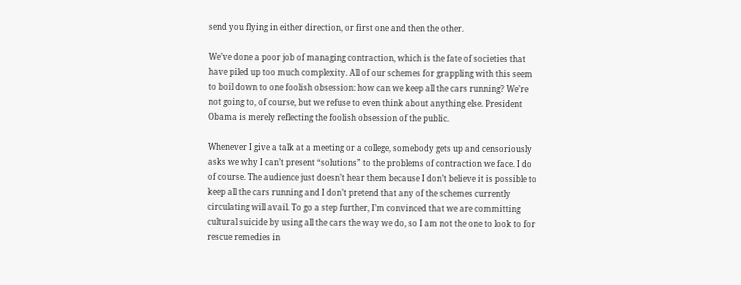send you flying in either direction, or first one and then the other.

We’ve done a poor job of managing contraction, which is the fate of societies that have piled up too much complexity. All of our schemes for grappling with this seem to boil down to one foolish obsession: how can we keep all the cars running? We’re not going to, of course, but we refuse to even think about anything else. President Obama is merely reflecting the foolish obsession of the public.

Whenever I give a talk at a meeting or a college, somebody gets up and censoriously asks we why I can’t present “solutions” to the problems of contraction we face. I do of course. The audience just doesn’t hear them because I don’t believe it is possible to keep all the cars running and I don’t pretend that any of the schemes currently circulating will avail. To go a step further, I’m convinced that we are committing cultural suicide by using all the cars the way we do, so I am not the one to look to for rescue remedies in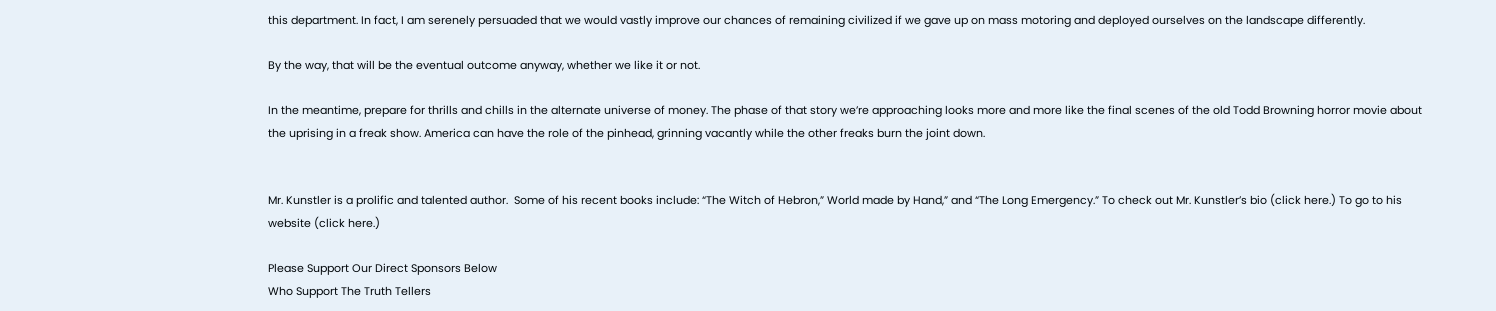this department. In fact, I am serenely persuaded that we would vastly improve our chances of remaining civilized if we gave up on mass motoring and deployed ourselves on the landscape differently.

By the way, that will be the eventual outcome anyway, whether we like it or not.

In the meantime, prepare for thrills and chills in the alternate universe of money. The phase of that story we’re approaching looks more and more like the final scenes of the old Todd Browning horror movie about the uprising in a freak show. America can have the role of the pinhead, grinning vacantly while the other freaks burn the joint down.


Mr. Kunstler is a prolific and talented author.  Some of his recent books include: “The Witch of Hebron,” World made by Hand,” and “The Long Emergency.” To check out Mr. Kunstler’s bio (click here.) To go to his website (click here.)

Please Support Our Direct Sponsors Below
Who Support The Truth Tellers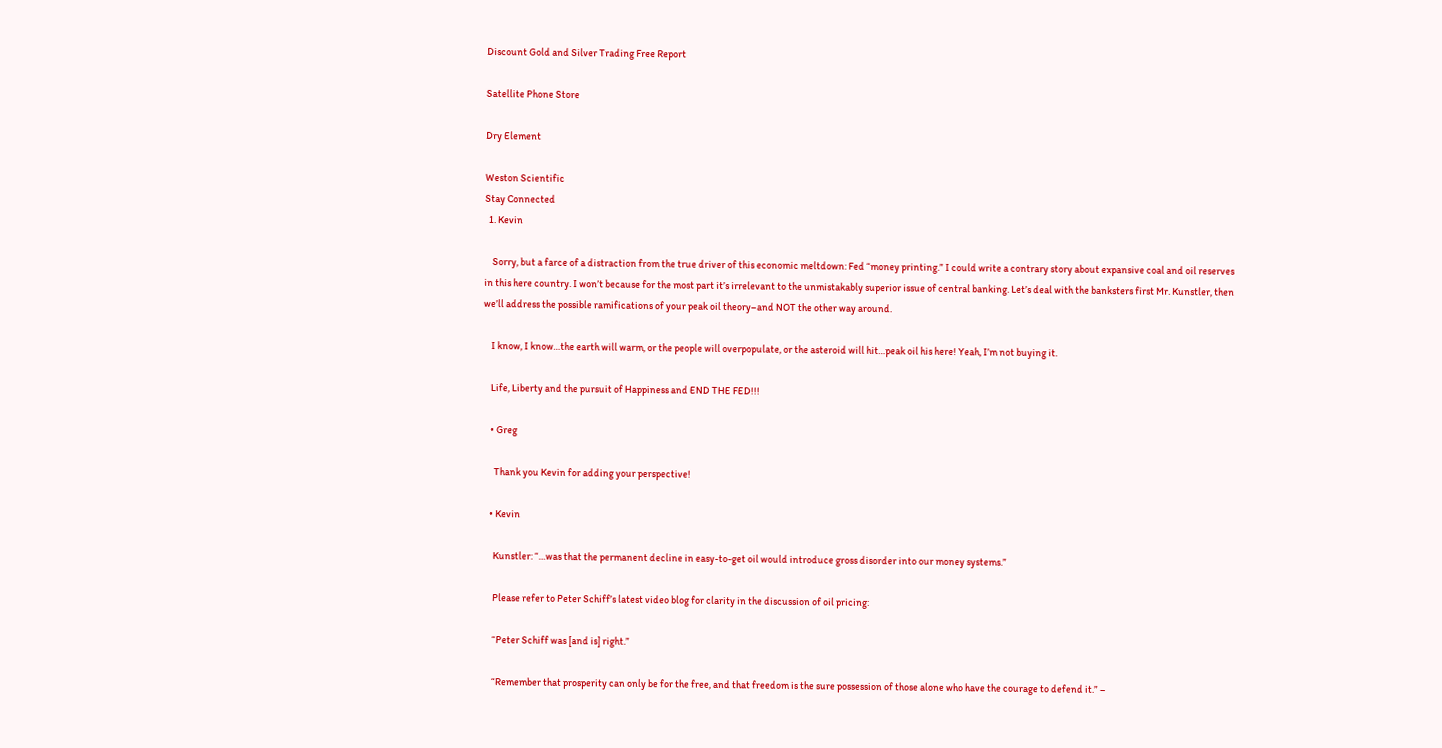Discount Gold and Silver Trading Free Report

Satellite Phone Store

Dry Element

Weston Scientific
Stay Connected
  1. Kevin

    Sorry, but a farce of a distraction from the true driver of this economic meltdown: Fed “money printing.” I could write a contrary story about expansive coal and oil reserves in this here country. I won’t because for the most part it’s irrelevant to the unmistakably superior issue of central banking. Let’s deal with the banksters first Mr. Kunstler, then we’ll address the possible ramifications of your peak oil theory–and NOT the other way around.

    I know, I know…the earth will warm, or the people will overpopulate, or the asteroid will hit…peak oil his here! Yeah, I’m not buying it.

    Life, Liberty and the pursuit of Happiness and END THE FED!!!

    • Greg

      Thank you Kevin for adding your perspective!

    • Kevin

      Kunstler: “…was that the permanent decline in easy-to-get oil would introduce gross disorder into our money systems.”

      Please refer to Peter Schiff’s latest video blog for clarity in the discussion of oil pricing:

      “Peter Schiff was [and is] right.”

      “Remember that prosperity can only be for the free, and that freedom is the sure possession of those alone who have the courage to defend it.” –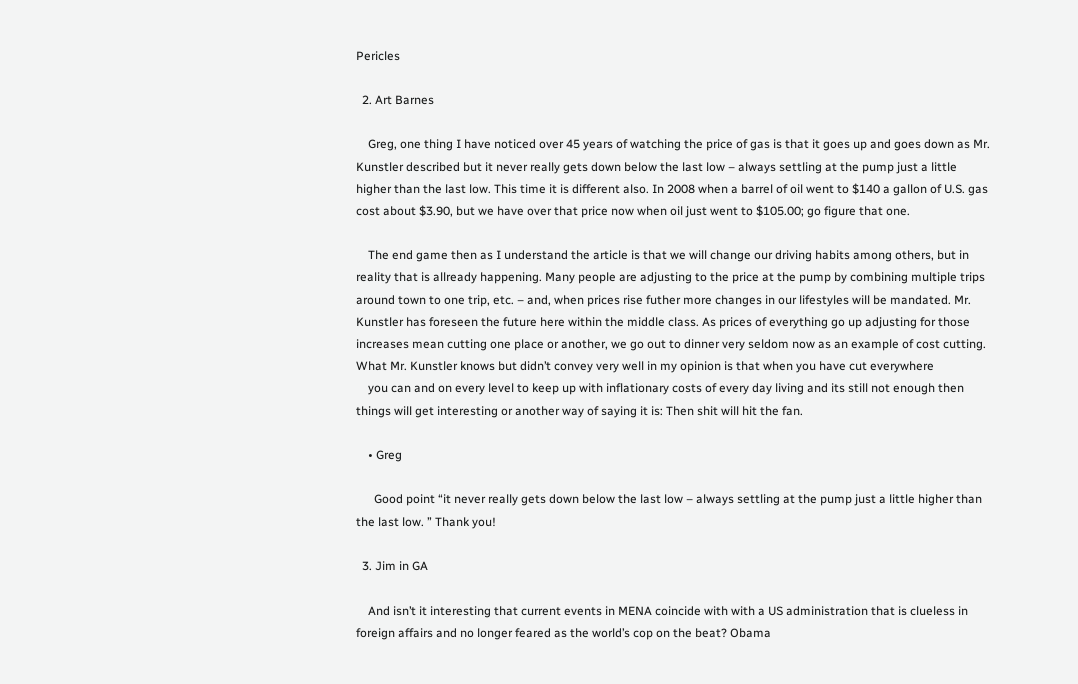Pericles

  2. Art Barnes

    Greg, one thing I have noticed over 45 years of watching the price of gas is that it goes up and goes down as Mr. Kunstler described but it never really gets down below the last low – always settling at the pump just a little higher than the last low. This time it is different also. In 2008 when a barrel of oil went to $140 a gallon of U.S. gas cost about $3.90, but we have over that price now when oil just went to $105.00; go figure that one.

    The end game then as I understand the article is that we will change our driving habits among others, but in reality that is allready happening. Many people are adjusting to the price at the pump by combining multiple trips around town to one trip, etc. – and, when prices rise futher more changes in our lifestyles will be mandated. Mr. Kunstler has foreseen the future here within the middle class. As prices of everything go up adjusting for those increases mean cutting one place or another, we go out to dinner very seldom now as an example of cost cutting. What Mr. Kunstler knows but didn’t convey very well in my opinion is that when you have cut everywhere
    you can and on every level to keep up with inflationary costs of every day living and its still not enough then things will get interesting or another way of saying it is: Then shit will hit the fan.

    • Greg

      Good point “it never really gets down below the last low – always settling at the pump just a little higher than the last low. ” Thank you!

  3. Jim in GA

    And isn’t it interesting that current events in MENA coincide with with a US administration that is clueless in foreign affairs and no longer feared as the world’s cop on the beat? Obama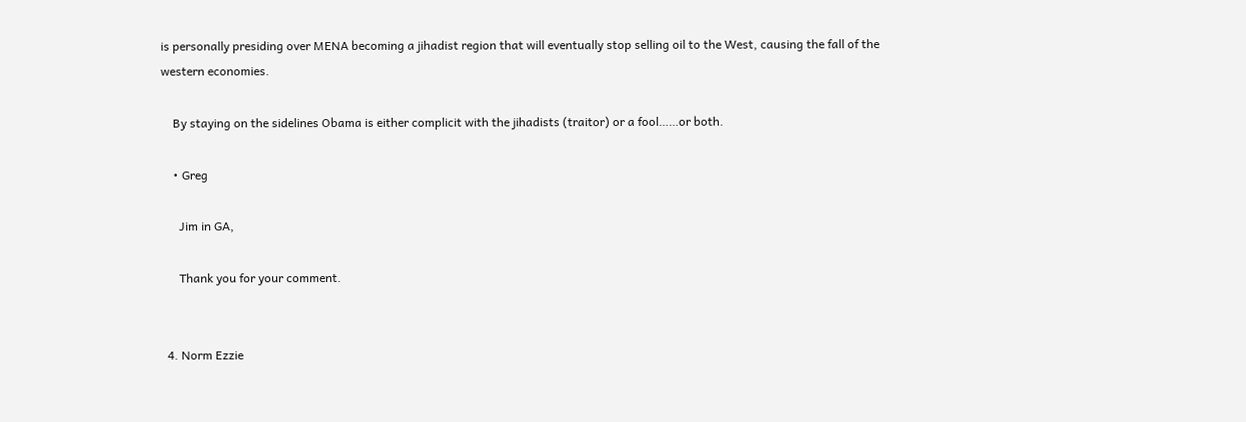is personally presiding over MENA becoming a jihadist region that will eventually stop selling oil to the West, causing the fall of the western economies.

    By staying on the sidelines Obama is either complicit with the jihadists (traitor) or a fool……or both.

    • Greg

      Jim in GA,

      Thank you for your comment.


  4. Norm Ezzie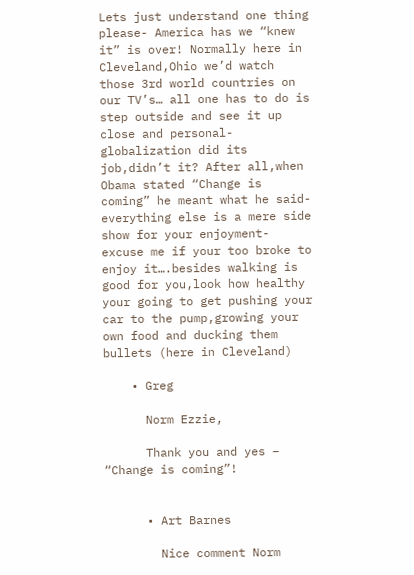Lets just understand one thing please- America has we “knew it” is over! Normally here in Cleveland,Ohio we’d watch those 3rd world countries on our TV’s… all one has to do is step outside and see it up close and personal- globalization did its job,didn’t it? After all,when Obama stated “Change is coming” he meant what he said- everything else is a mere side show for your enjoyment- excuse me if your too broke to enjoy it….besides walking is good for you,look how healthy your going to get pushing your car to the pump,growing your own food and ducking them bullets (here in Cleveland)

    • Greg

      Norm Ezzie,

      Thank you and yes – “Change is coming”!


      • Art Barnes

        Nice comment Norm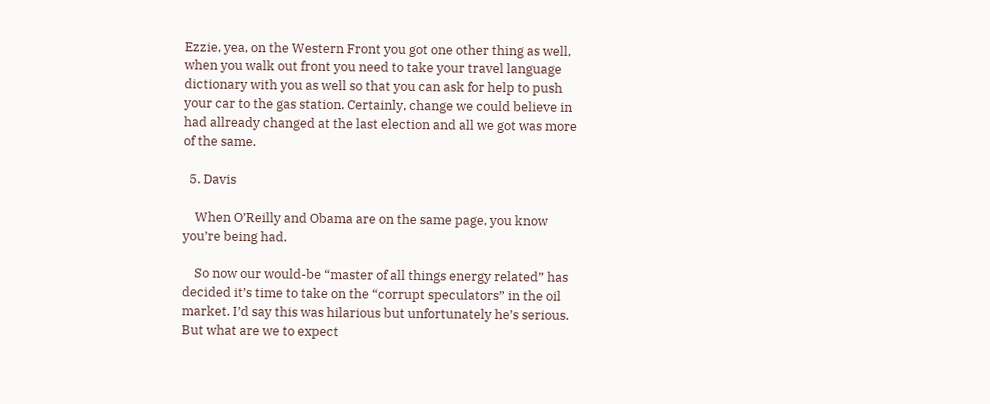Ezzie, yea, on the Western Front you got one other thing as well, when you walk out front you need to take your travel language dictionary with you as well so that you can ask for help to push your car to the gas station. Certainly, change we could believe in had allready changed at the last election and all we got was more of the same.

  5. Davis

    When O’Reilly and Obama are on the same page, you know you’re being had.

    So now our would-be “master of all things energy related” has decided it’s time to take on the “corrupt speculators” in the oil market. I’d say this was hilarious but unfortunately he’s serious. But what are we to expect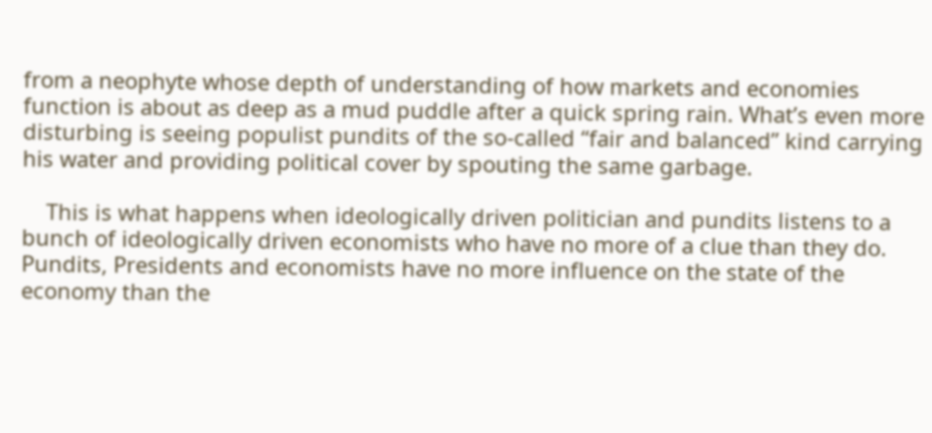from a neophyte whose depth of understanding of how markets and economies function is about as deep as a mud puddle after a quick spring rain. What’s even more disturbing is seeing populist pundits of the so-called “fair and balanced” kind carrying his water and providing political cover by spouting the same garbage.

    This is what happens when ideologically driven politician and pundits listens to a bunch of ideologically driven economists who have no more of a clue than they do. Pundits, Presidents and economists have no more influence on the state of the economy than the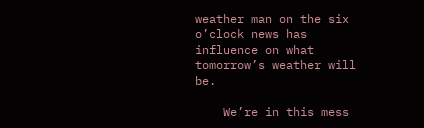weather man on the six o’clock news has influence on what tomorrow’s weather will be.

    We’re in this mess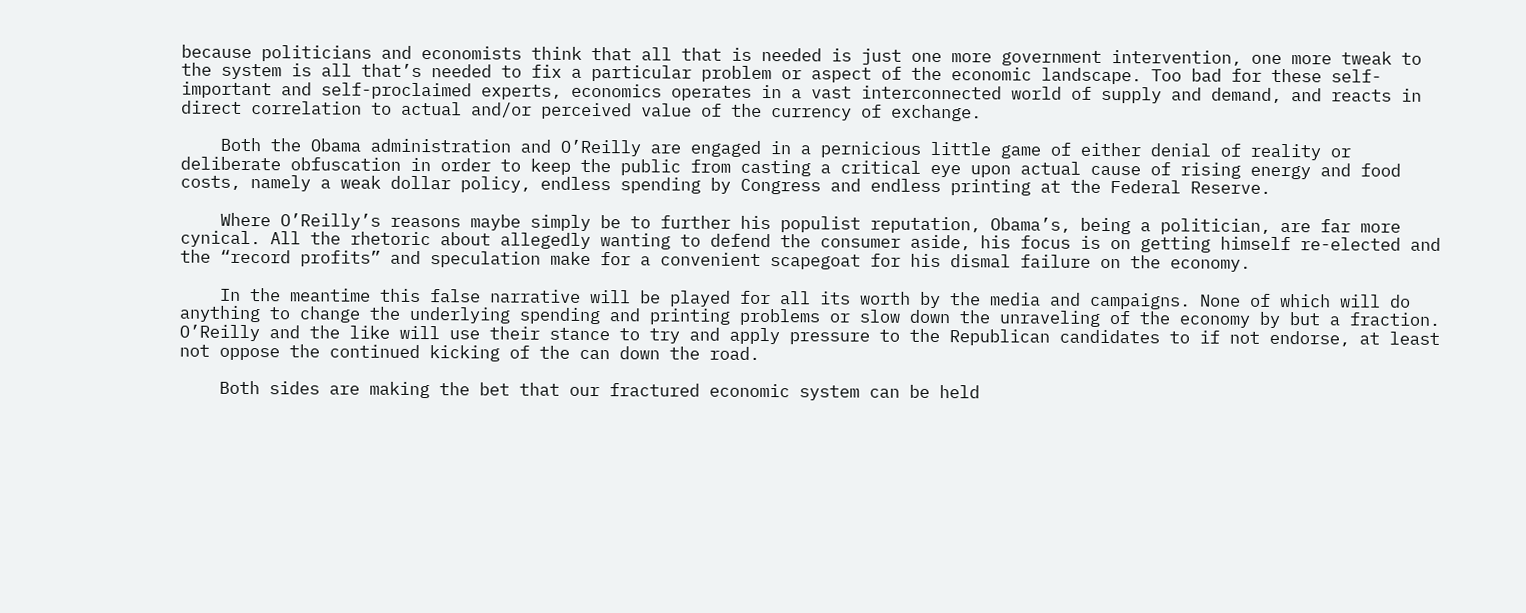because politicians and economists think that all that is needed is just one more government intervention, one more tweak to the system is all that’s needed to fix a particular problem or aspect of the economic landscape. Too bad for these self-important and self-proclaimed experts, economics operates in a vast interconnected world of supply and demand, and reacts in direct correlation to actual and/or perceived value of the currency of exchange.

    Both the Obama administration and O’Reilly are engaged in a pernicious little game of either denial of reality or deliberate obfuscation in order to keep the public from casting a critical eye upon actual cause of rising energy and food costs, namely a weak dollar policy, endless spending by Congress and endless printing at the Federal Reserve.

    Where O’Reilly’s reasons maybe simply be to further his populist reputation, Obama’s, being a politician, are far more cynical. All the rhetoric about allegedly wanting to defend the consumer aside, his focus is on getting himself re-elected and the “record profits” and speculation make for a convenient scapegoat for his dismal failure on the economy.

    In the meantime this false narrative will be played for all its worth by the media and campaigns. None of which will do anything to change the underlying spending and printing problems or slow down the unraveling of the economy by but a fraction. O’Reilly and the like will use their stance to try and apply pressure to the Republican candidates to if not endorse, at least not oppose the continued kicking of the can down the road.

    Both sides are making the bet that our fractured economic system can be held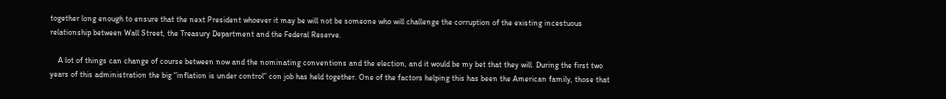together long enough to ensure that the next President whoever it may be will not be someone who will challenge the corruption of the existing incestuous relationship between Wall Street, the Treasury Department and the Federal Reserve.

    A lot of things can change of course between now and the nominating conventions and the election, and it would be my bet that they will. During the first two years of this administration the big “inflation is under control” con job has held together. One of the factors helping this has been the American family, those that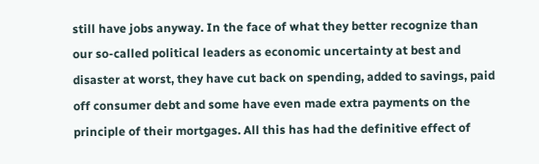still have jobs anyway. In the face of what they better recognize than our so-called political leaders as economic uncertainty at best and disaster at worst, they have cut back on spending, added to savings, paid off consumer debt and some have even made extra payments on the principle of their mortgages. All this has had the definitive effect of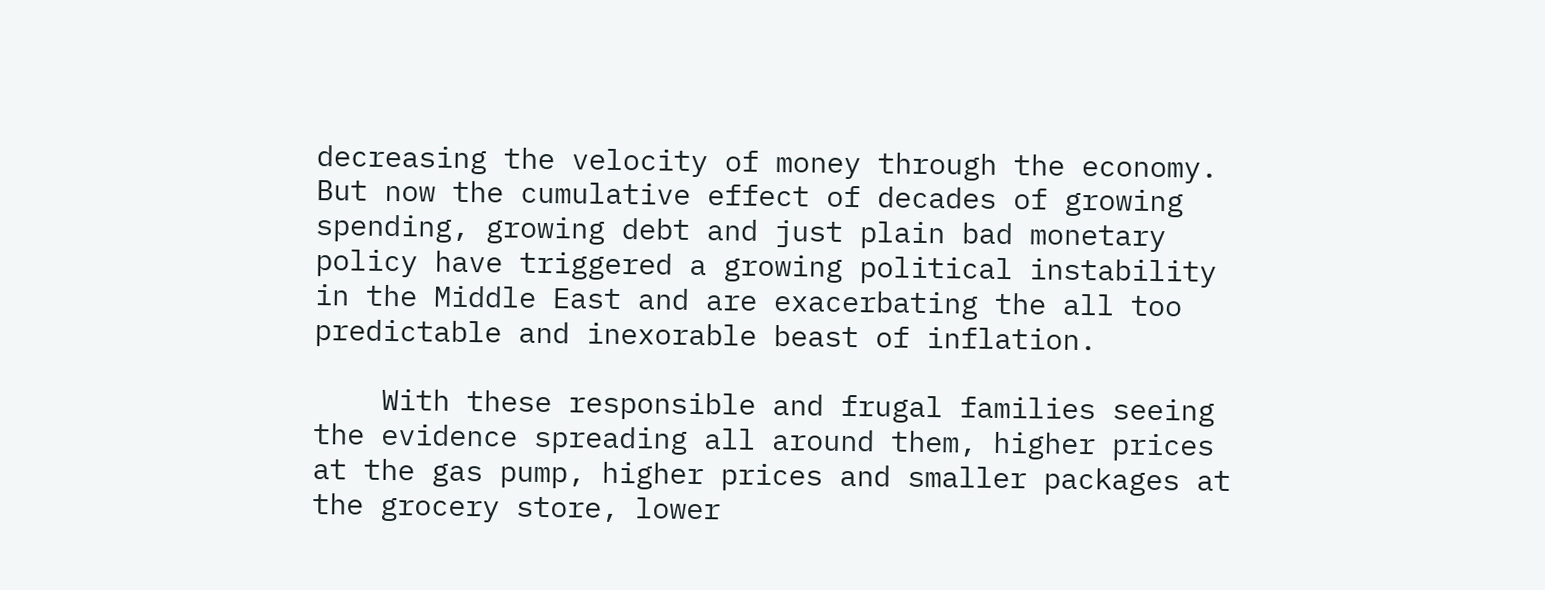decreasing the velocity of money through the economy. But now the cumulative effect of decades of growing spending, growing debt and just plain bad monetary policy have triggered a growing political instability in the Middle East and are exacerbating the all too predictable and inexorable beast of inflation.

    With these responsible and frugal families seeing the evidence spreading all around them, higher prices at the gas pump, higher prices and smaller packages at the grocery store, lower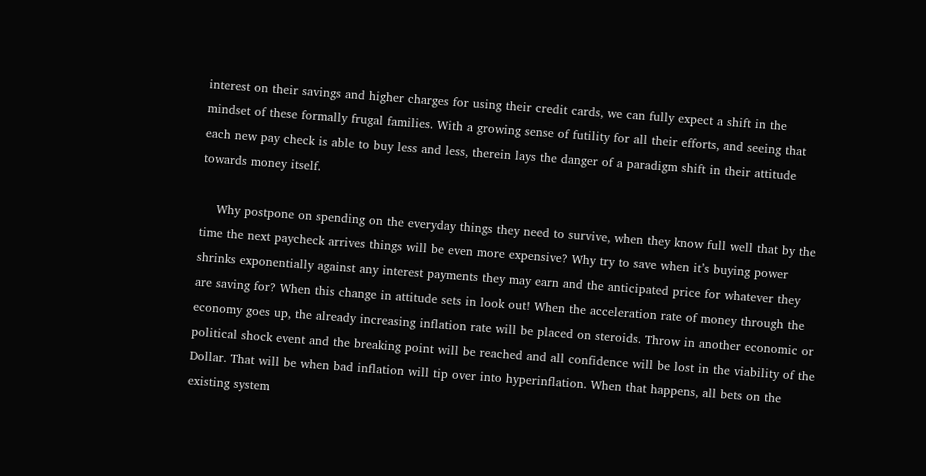interest on their savings and higher charges for using their credit cards, we can fully expect a shift in the mindset of these formally frugal families. With a growing sense of futility for all their efforts, and seeing that each new pay check is able to buy less and less, therein lays the danger of a paradigm shift in their attitude towards money itself.

    Why postpone on spending on the everyday things they need to survive, when they know full well that by the time the next paycheck arrives things will be even more expensive? Why try to save when it’s buying power shrinks exponentially against any interest payments they may earn and the anticipated price for whatever they are saving for? When this change in attitude sets in look out! When the acceleration rate of money through the economy goes up, the already increasing inflation rate will be placed on steroids. Throw in another economic or political shock event and the breaking point will be reached and all confidence will be lost in the viability of the Dollar. That will be when bad inflation will tip over into hyperinflation. When that happens, all bets on the existing system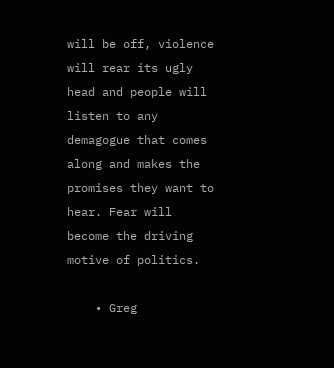will be off, violence will rear its ugly head and people will listen to any demagogue that comes along and makes the promises they want to hear. Fear will become the driving motive of politics.

    • Greg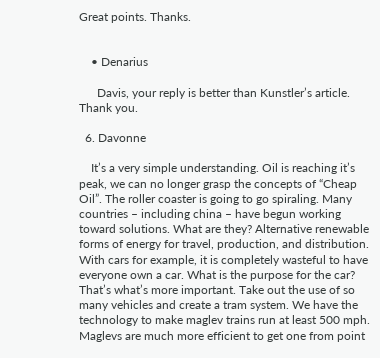Great points. Thanks.


    • Denarius

      Davis, your reply is better than Kunstler’s article. Thank you.

  6. Davonne

    It’s a very simple understanding. Oil is reaching it’s peak, we can no longer grasp the concepts of “Cheap Oil”. The roller coaster is going to go spiraling. Many countries – including china – have begun working toward solutions. What are they? Alternative renewable forms of energy for travel, production, and distribution. With cars for example, it is completely wasteful to have everyone own a car. What is the purpose for the car? That’s what’s more important. Take out the use of so many vehicles and create a tram system. We have the technology to make maglev trains run at least 500 mph. Maglevs are much more efficient to get one from point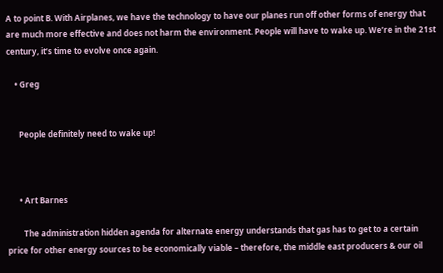A to point B. With Airplanes, we have the technology to have our planes run off other forms of energy that are much more effective and does not harm the environment. People will have to wake up. We’re in the 21st century, it’s time to evolve once again.

    • Greg


      People definitely need to wake up!



      • Art Barnes

        The administration hidden agenda for alternate energy understands that gas has to get to a certain price for other energy sources to be economically viable – therefore, the middle east producers & our oil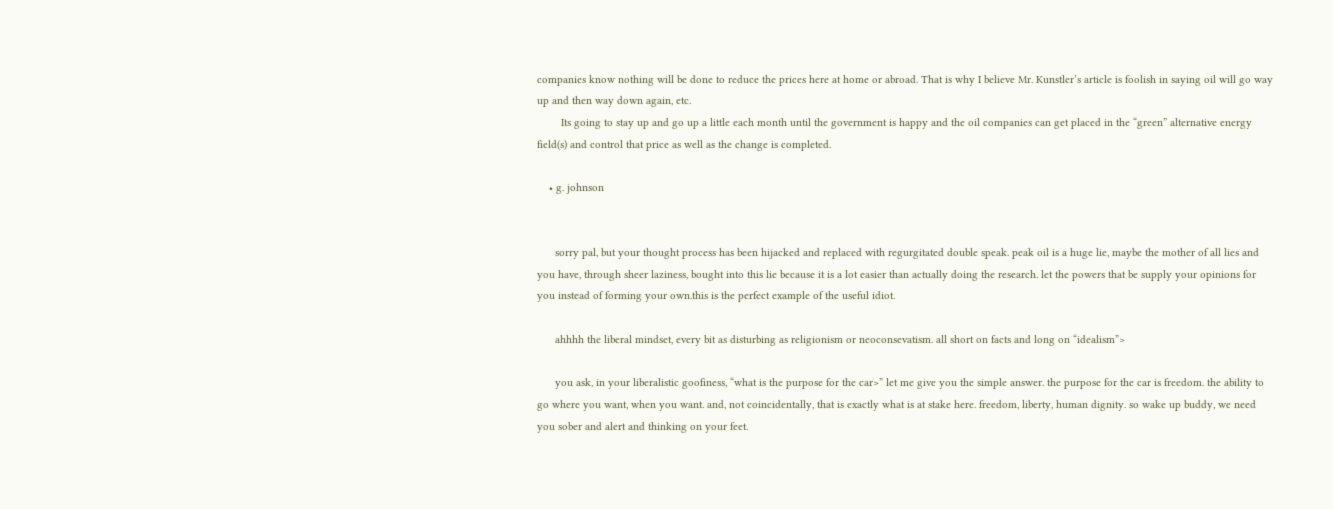companies know nothing will be done to reduce the prices here at home or abroad. That is why I believe Mr. Kunstler’s article is foolish in saying oil will go way up and then way down again, etc.
        Its going to stay up and go up a little each month until the government is happy and the oil companies can get placed in the “green” alternative energy field(s) and control that price as well as the change is completed.

    • g. johnson


      sorry pal, but your thought process has been hijacked and replaced with regurgitated double speak. peak oil is a huge lie, maybe the mother of all lies and you have, through sheer laziness, bought into this lie because it is a lot easier than actually doing the research. let the powers that be supply your opinions for you instead of forming your own.this is the perfect example of the useful idiot.

      ahhhh the liberal mindset, every bit as disturbing as religionism or neoconsevatism. all short on facts and long on “idealism”>

      you ask, in your liberalistic goofiness, “what is the purpose for the car>” let me give you the simple answer. the purpose for the car is freedom. the ability to go where you want, when you want. and, not coincidentally, that is exactly what is at stake here. freedom, liberty, human dignity. so wake up buddy, we need you sober and alert and thinking on your feet.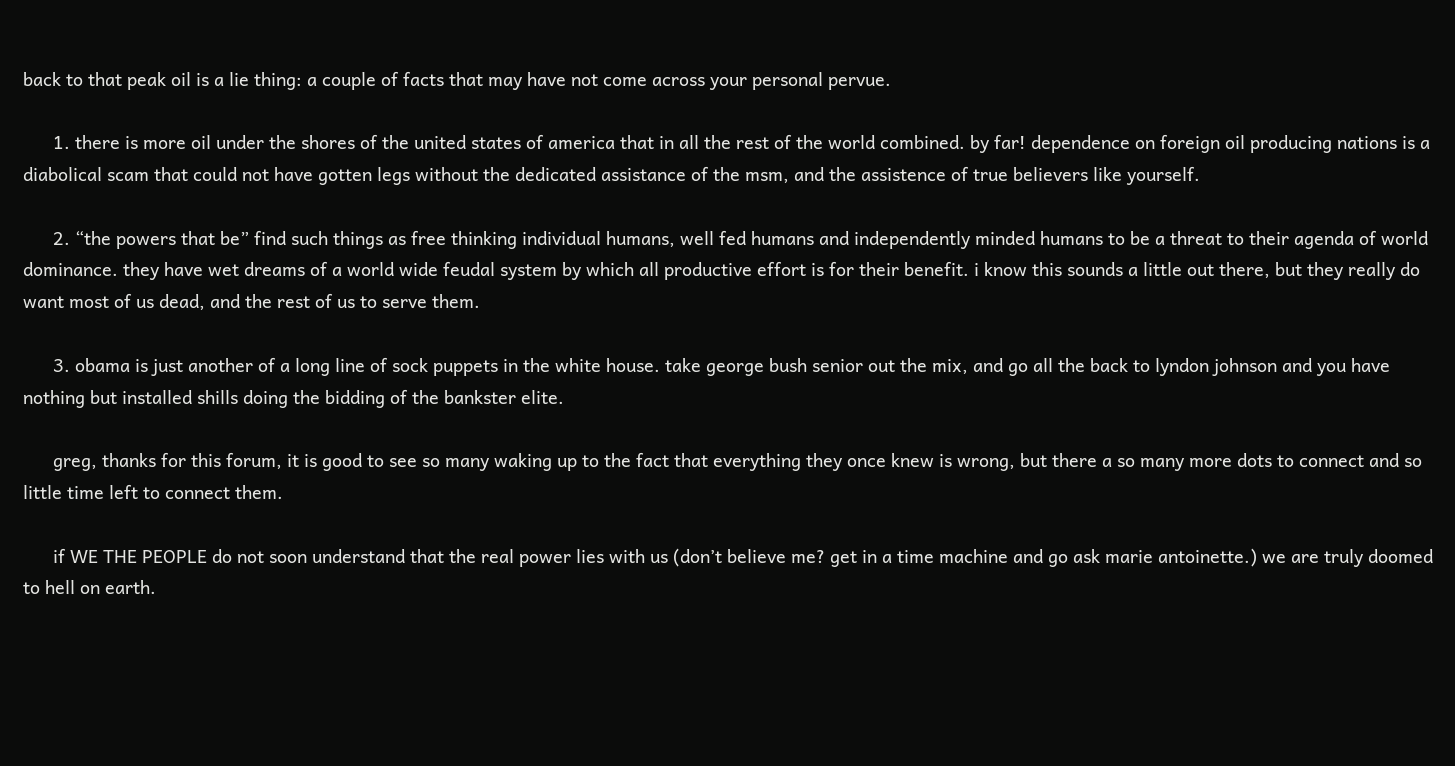back to that peak oil is a lie thing: a couple of facts that may have not come across your personal pervue.

      1. there is more oil under the shores of the united states of america that in all the rest of the world combined. by far! dependence on foreign oil producing nations is a diabolical scam that could not have gotten legs without the dedicated assistance of the msm, and the assistence of true believers like yourself.

      2. “the powers that be” find such things as free thinking individual humans, well fed humans and independently minded humans to be a threat to their agenda of world dominance. they have wet dreams of a world wide feudal system by which all productive effort is for their benefit. i know this sounds a little out there, but they really do want most of us dead, and the rest of us to serve them.

      3. obama is just another of a long line of sock puppets in the white house. take george bush senior out the mix, and go all the back to lyndon johnson and you have nothing but installed shills doing the bidding of the bankster elite.

      greg, thanks for this forum, it is good to see so many waking up to the fact that everything they once knew is wrong, but there a so many more dots to connect and so little time left to connect them.

      if WE THE PEOPLE do not soon understand that the real power lies with us (don’t believe me? get in a time machine and go ask marie antoinette.) we are truly doomed to hell on earth.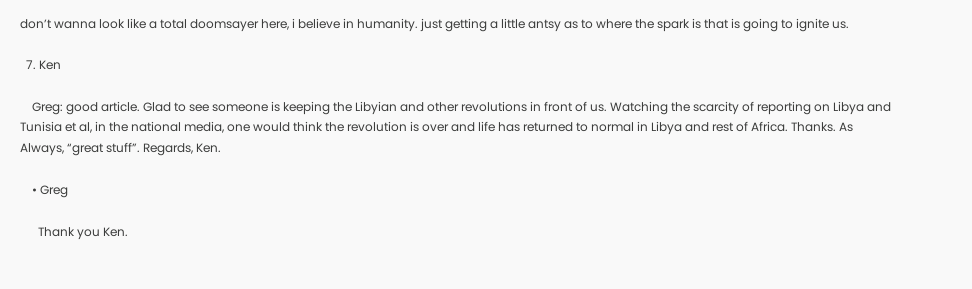don’t wanna look like a total doomsayer here, i believe in humanity. just getting a little antsy as to where the spark is that is going to ignite us.

  7. Ken

    Greg: good article. Glad to see someone is keeping the Libyian and other revolutions in front of us. Watching the scarcity of reporting on Libya and Tunisia et al, in the national media, one would think the revolution is over and life has returned to normal in Libya and rest of Africa. Thanks. As Always, “great stuff”. Regards, Ken.

    • Greg

      Thank you Ken.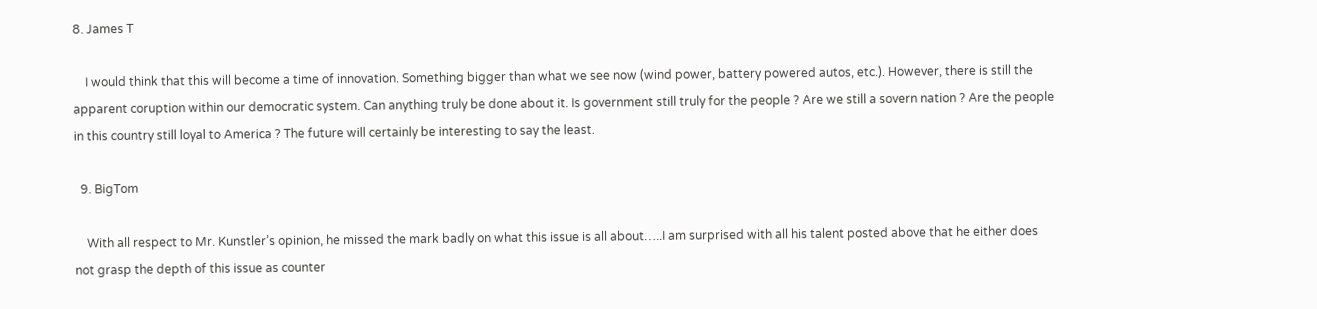8. James T

    I would think that this will become a time of innovation. Something bigger than what we see now (wind power, battery powered autos, etc.). However, there is still the apparent coruption within our democratic system. Can anything truly be done about it. Is government still truly for the people ? Are we still a sovern nation ? Are the people in this country still loyal to America ? The future will certainly be interesting to say the least.

  9. BigTom

    With all respect to Mr. Kunstler’s opinion, he missed the mark badly on what this issue is all about…..I am surprised with all his talent posted above that he either does not grasp the depth of this issue as counter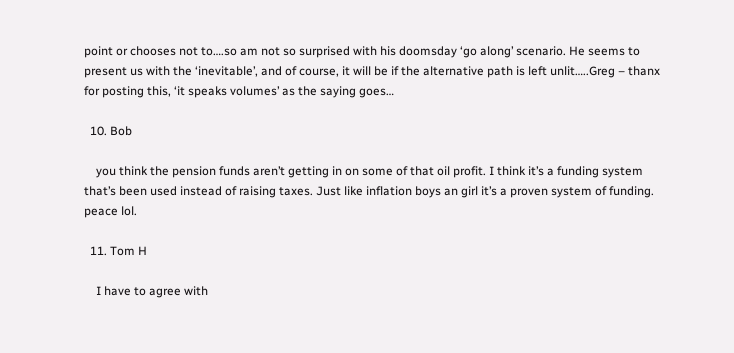point or chooses not to….so am not so surprised with his doomsday ‘go along’ scenario. He seems to present us with the ‘inevitable’, and of course, it will be if the alternative path is left unlit…..Greg – thanx for posting this, ‘it speaks volumes’ as the saying goes…

  10. Bob

    you think the pension funds aren’t getting in on some of that oil profit. I think it’s a funding system that’s been used instead of raising taxes. Just like inflation boys an girl it’s a proven system of funding. peace lol.

  11. Tom H

    I have to agree with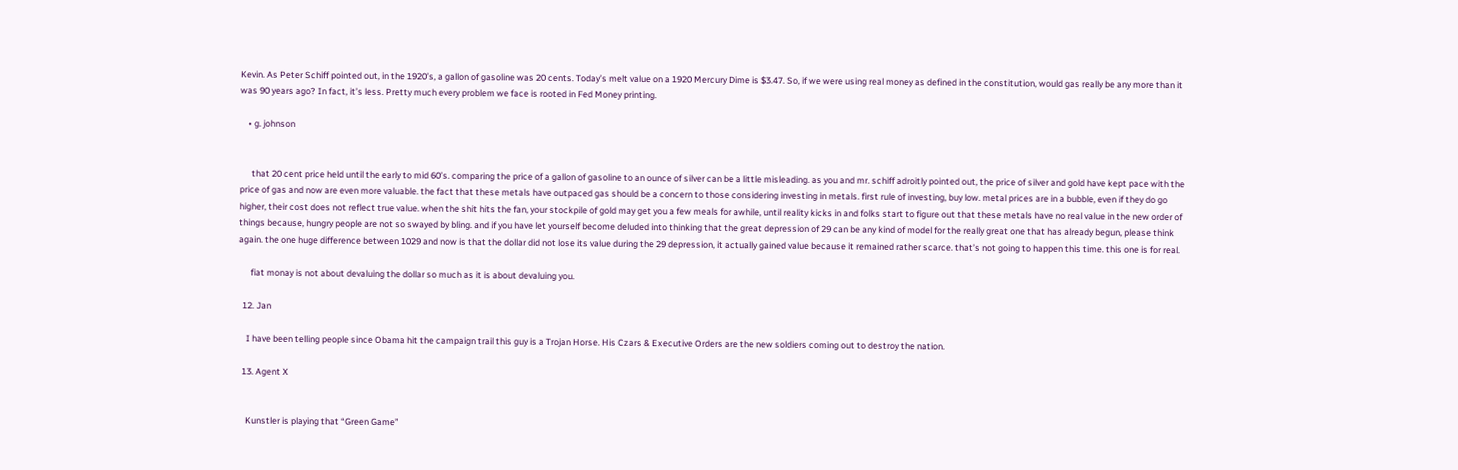Kevin. As Peter Schiff pointed out, in the 1920’s, a gallon of gasoline was 20 cents. Today’s melt value on a 1920 Mercury Dime is $3.47. So, if we were using real money as defined in the constitution, would gas really be any more than it was 90 years ago? In fact, it’s less. Pretty much every problem we face is rooted in Fed Money printing.

    • g. johnson


      that 20 cent price held until the early to mid 60’s. comparing the price of a gallon of gasoline to an ounce of silver can be a little misleading. as you and mr. schiff adroitly pointed out, the price of silver and gold have kept pace with the price of gas and now are even more valuable. the fact that these metals have outpaced gas should be a concern to those considering investing in metals. first rule of investing, buy low. metal prices are in a bubble, even if they do go higher, their cost does not reflect true value. when the shit hits the fan, your stockpile of gold may get you a few meals for awhile, until reality kicks in and folks start to figure out that these metals have no real value in the new order of things because, hungry people are not so swayed by bling. and if you have let yourself become deluded into thinking that the great depression of 29 can be any kind of model for the really great one that has already begun, please think again. the one huge difference between 1029 and now is that the dollar did not lose its value during the 29 depression, it actually gained value because it remained rather scarce. that’s not going to happen this time. this one is for real.

      fiat monay is not about devaluing the dollar so much as it is about devaluing you.

  12. Jan

    I have been telling people since Obama hit the campaign trail this guy is a Trojan Horse. His Czars & Executive Orders are the new soldiers coming out to destroy the nation.

  13. Agent X


    Kunstler is playing that “Green Game”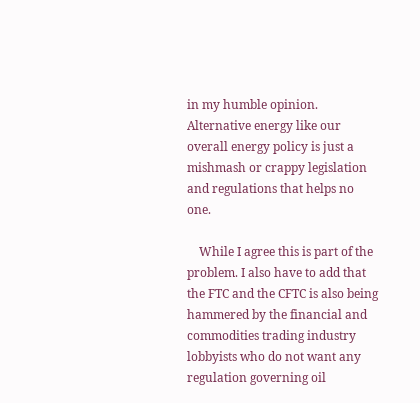in my humble opinion. Alternative energy like our overall energy policy is just a mishmash or crappy legislation and regulations that helps no one.

    While I agree this is part of the problem. I also have to add that the FTC and the CFTC is also being hammered by the financial and commodities trading industry lobbyists who do not want any regulation governing oil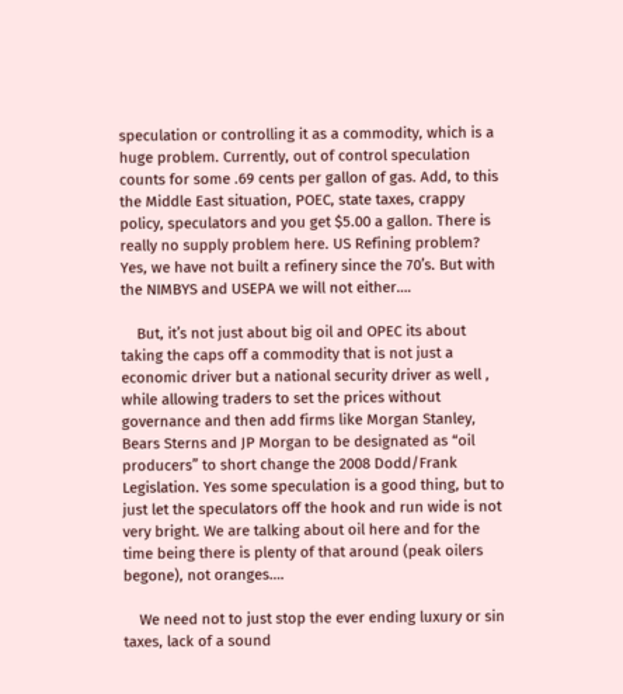speculation or controlling it as a commodity, which is a huge problem. Currently, out of control speculation counts for some .69 cents per gallon of gas. Add, to this the Middle East situation, POEC, state taxes, crappy policy, speculators and you get $5.00 a gallon. There is really no supply problem here. US Refining problem? Yes, we have not built a refinery since the 70’s. But with the NIMBYS and USEPA we will not either….

    But, it’s not just about big oil and OPEC its about taking the caps off a commodity that is not just a economic driver but a national security driver as well , while allowing traders to set the prices without governance and then add firms like Morgan Stanley, Bears Sterns and JP Morgan to be designated as “oil producers” to short change the 2008 Dodd/Frank Legislation. Yes some speculation is a good thing, but to just let the speculators off the hook and run wide is not very bright. We are talking about oil here and for the time being there is plenty of that around (peak oilers begone), not oranges….

    We need not to just stop the ever ending luxury or sin taxes, lack of a sound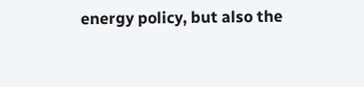energy policy, but also the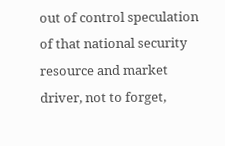out of control speculation of that national security resource and market driver, not to forget,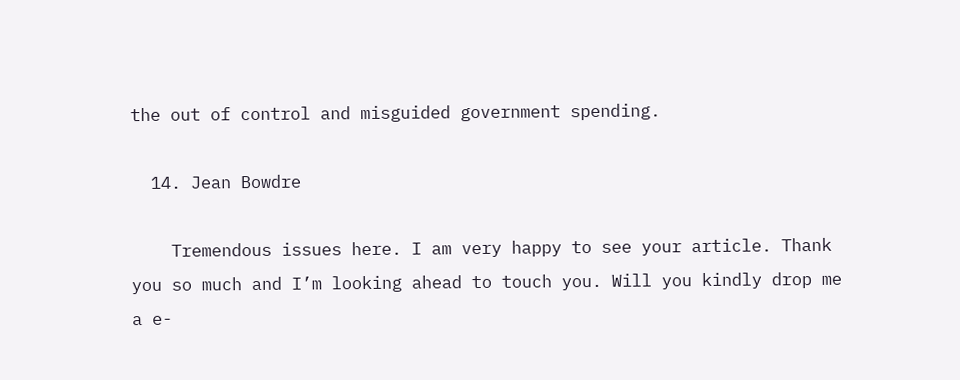the out of control and misguided government spending.

  14. Jean Bowdre

    Tremendous issues here. I am very happy to see your article. Thank you so much and I’m looking ahead to touch you. Will you kindly drop me a e-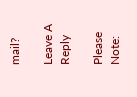mail?

Leave A Reply

Please Note: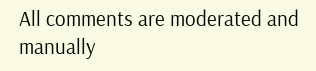All comments are moderated and manually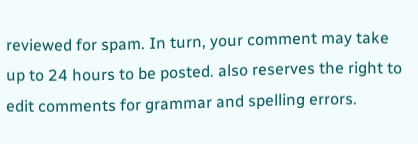reviewed for spam. In turn, your comment may take up to 24 hours to be posted. also reserves the right to edit comments for grammar and spelling errors.